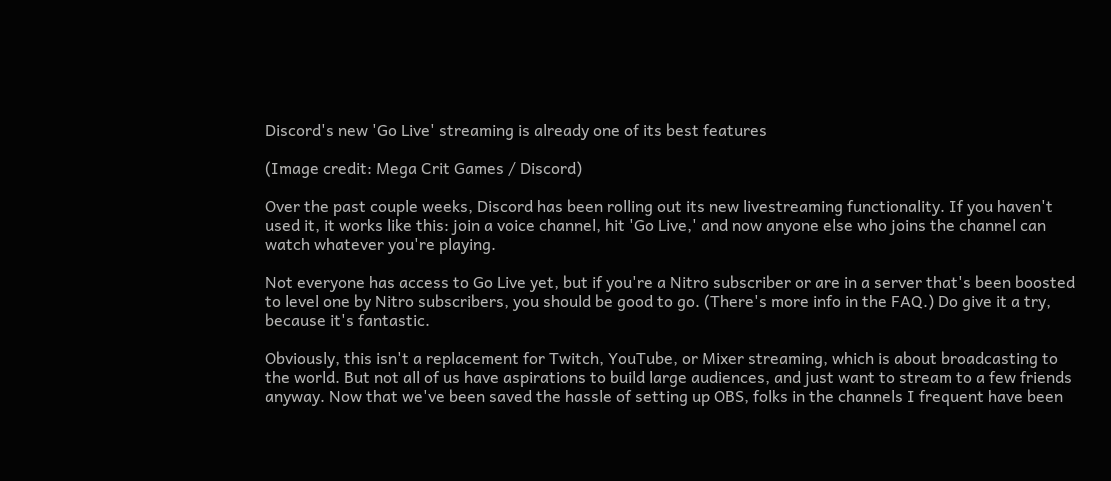Discord's new 'Go Live' streaming is already one of its best features

(Image credit: Mega Crit Games / Discord)

Over the past couple weeks, Discord has been rolling out its new livestreaming functionality. If you haven't used it, it works like this: join a voice channel, hit 'Go Live,' and now anyone else who joins the channel can watch whatever you're playing.

Not everyone has access to Go Live yet, but if you're a Nitro subscriber or are in a server that's been boosted to level one by Nitro subscribers, you should be good to go. (There's more info in the FAQ.) Do give it a try, because it's fantastic.

Obviously, this isn't a replacement for Twitch, YouTube, or Mixer streaming, which is about broadcasting to the world. But not all of us have aspirations to build large audiences, and just want to stream to a few friends anyway. Now that we've been saved the hassle of setting up OBS, folks in the channels I frequent have been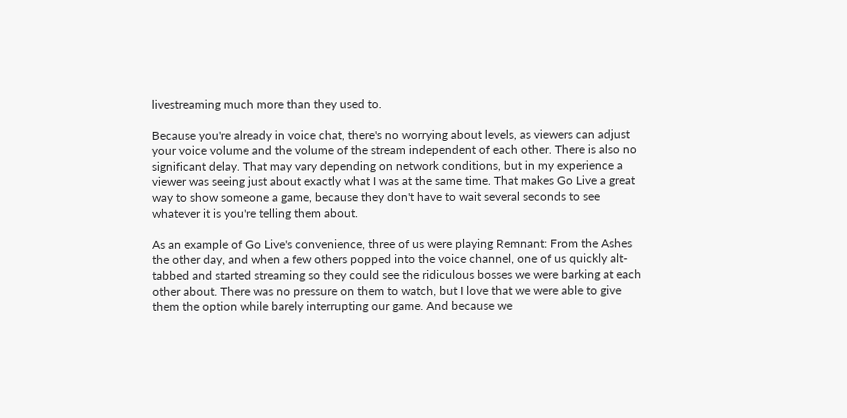livestreaming much more than they used to.

Because you're already in voice chat, there's no worrying about levels, as viewers can adjust your voice volume and the volume of the stream independent of each other. There is also no significant delay. That may vary depending on network conditions, but in my experience a viewer was seeing just about exactly what I was at the same time. That makes Go Live a great way to show someone a game, because they don't have to wait several seconds to see whatever it is you're telling them about.

As an example of Go Live's convenience, three of us were playing Remnant: From the Ashes the other day, and when a few others popped into the voice channel, one of us quickly alt-tabbed and started streaming so they could see the ridiculous bosses we were barking at each other about. There was no pressure on them to watch, but I love that we were able to give them the option while barely interrupting our game. And because we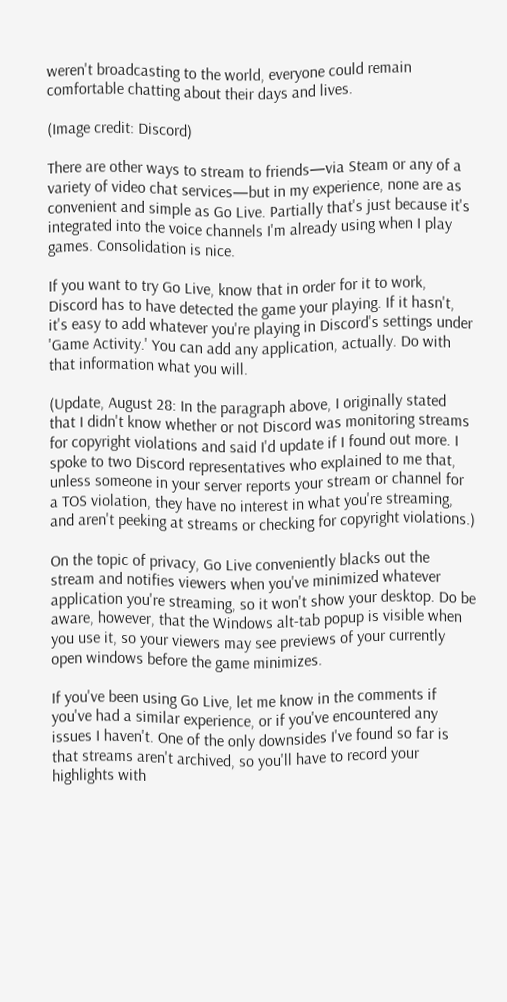weren't broadcasting to the world, everyone could remain comfortable chatting about their days and lives.

(Image credit: Discord)

There are other ways to stream to friends—via Steam or any of a variety of video chat services—but in my experience, none are as convenient and simple as Go Live. Partially that's just because it's integrated into the voice channels I'm already using when I play games. Consolidation is nice.

If you want to try Go Live, know that in order for it to work, Discord has to have detected the game your playing. If it hasn't, it's easy to add whatever you're playing in Discord's settings under 'Game Activity.' You can add any application, actually. Do with that information what you will.

(Update, August 28: In the paragraph above, I originally stated that I didn't know whether or not Discord was monitoring streams for copyright violations and said I'd update if I found out more. I spoke to two Discord representatives who explained to me that, unless someone in your server reports your stream or channel for a TOS violation, they have no interest in what you're streaming, and aren't peeking at streams or checking for copyright violations.)

On the topic of privacy, Go Live conveniently blacks out the stream and notifies viewers when you've minimized whatever application you're streaming, so it won't show your desktop. Do be aware, however, that the Windows alt-tab popup is visible when you use it, so your viewers may see previews of your currently open windows before the game minimizes.

If you've been using Go Live, let me know in the comments if you've had a similar experience, or if you've encountered any issues I haven't. One of the only downsides I've found so far is that streams aren't archived, so you'll have to record your highlights with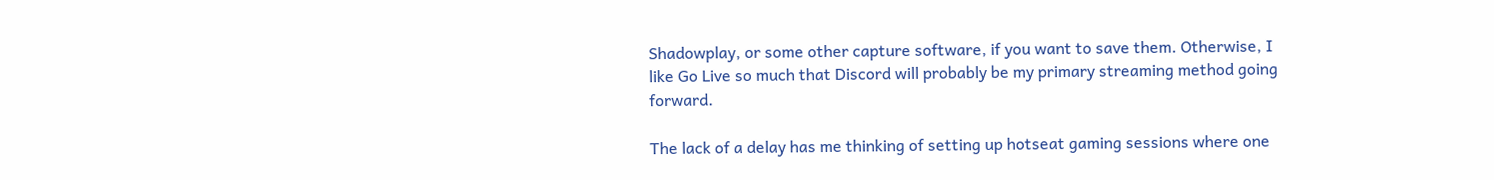Shadowplay, or some other capture software, if you want to save them. Otherwise, I like Go Live so much that Discord will probably be my primary streaming method going forward.

The lack of a delay has me thinking of setting up hotseat gaming sessions where one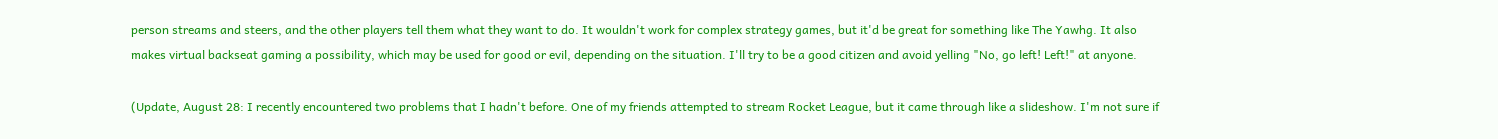person streams and steers, and the other players tell them what they want to do. It wouldn't work for complex strategy games, but it'd be great for something like The Yawhg. It also makes virtual backseat gaming a possibility, which may be used for good or evil, depending on the situation. I'll try to be a good citizen and avoid yelling "No, go left! Left!" at anyone.

(Update, August 28: I recently encountered two problems that I hadn't before. One of my friends attempted to stream Rocket League, but it came through like a slideshow. I'm not sure if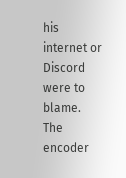his internet or Discord were to blame. The encoder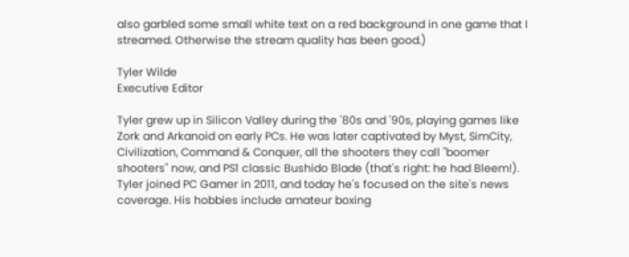also garbled some small white text on a red background in one game that I streamed. Otherwise the stream quality has been good.)

Tyler Wilde
Executive Editor

Tyler grew up in Silicon Valley during the '80s and '90s, playing games like Zork and Arkanoid on early PCs. He was later captivated by Myst, SimCity, Civilization, Command & Conquer, all the shooters they call "boomer shooters" now, and PS1 classic Bushido Blade (that's right: he had Bleem!). Tyler joined PC Gamer in 2011, and today he's focused on the site's news coverage. His hobbies include amateur boxing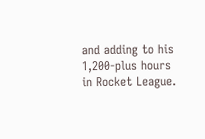and adding to his 1,200-plus hours in Rocket League.